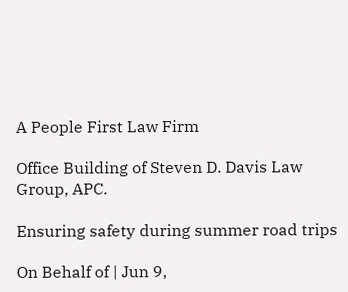A People First Law Firm

Office Building of Steven D. Davis Law Group, APC.

Ensuring safety during summer road trips

On Behalf of | Jun 9,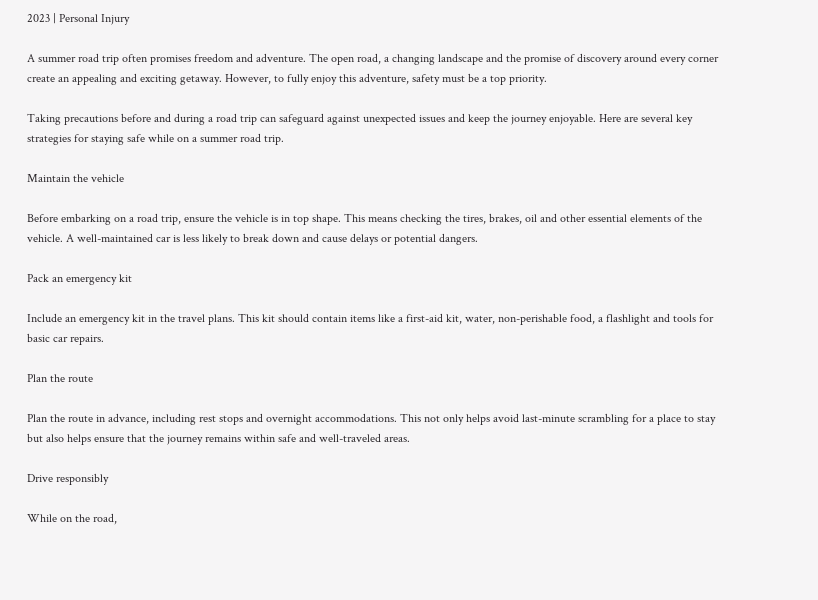2023 | Personal Injury

A summer road trip often promises freedom and adventure. The open road, a changing landscape and the promise of discovery around every corner create an appealing and exciting getaway. However, to fully enjoy this adventure, safety must be a top priority.

Taking precautions before and during a road trip can safeguard against unexpected issues and keep the journey enjoyable. Here are several key strategies for staying safe while on a summer road trip.

Maintain the vehicle

Before embarking on a road trip, ensure the vehicle is in top shape. This means checking the tires, brakes, oil and other essential elements of the vehicle. A well-maintained car is less likely to break down and cause delays or potential dangers.

Pack an emergency kit

Include an emergency kit in the travel plans. This kit should contain items like a first-aid kit, water, non-perishable food, a flashlight and tools for basic car repairs.

Plan the route

Plan the route in advance, including rest stops and overnight accommodations. This not only helps avoid last-minute scrambling for a place to stay but also helps ensure that the journey remains within safe and well-traveled areas.

Drive responsibly

While on the road,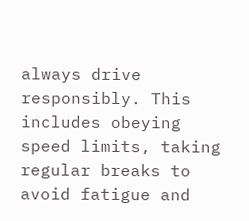always drive responsibly. This includes obeying speed limits, taking regular breaks to avoid fatigue and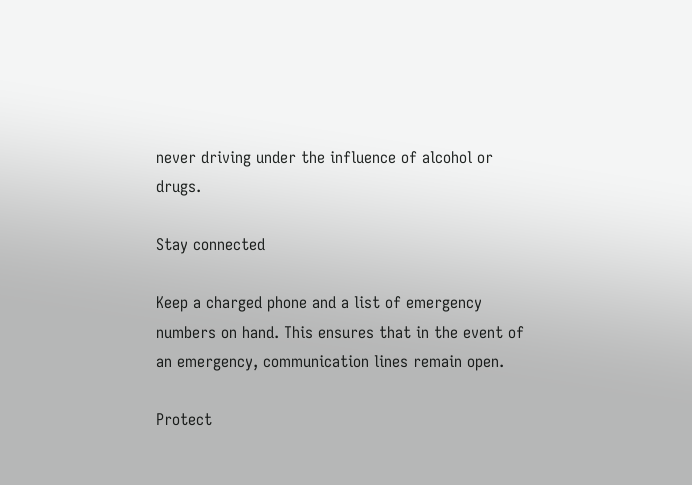never driving under the influence of alcohol or drugs.

Stay connected

Keep a charged phone and a list of emergency numbers on hand. This ensures that in the event of an emergency, communication lines remain open.

Protect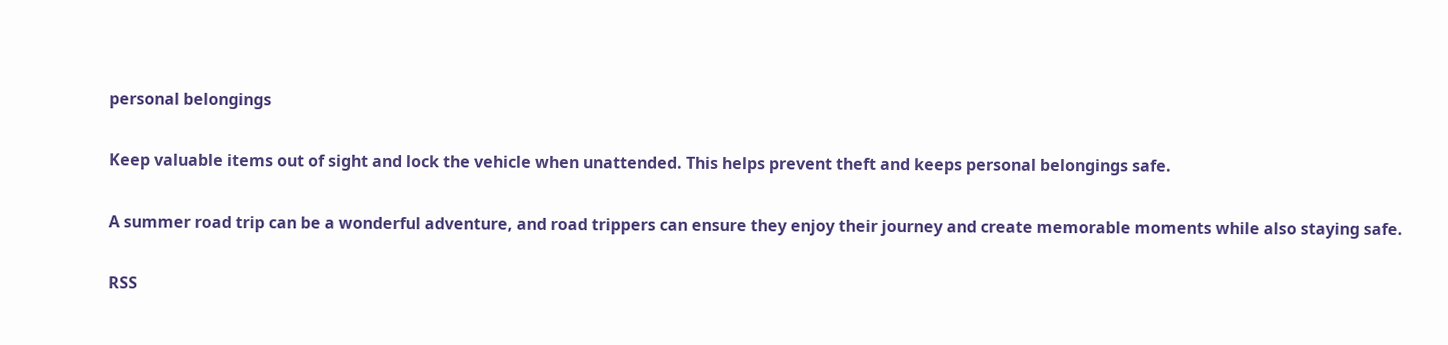personal belongings

Keep valuable items out of sight and lock the vehicle when unattended. This helps prevent theft and keeps personal belongings safe.

A summer road trip can be a wonderful adventure, and road trippers can ensure they enjoy their journey and create memorable moments while also staying safe.

RSS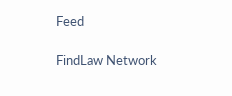Feed

FindLaw Network